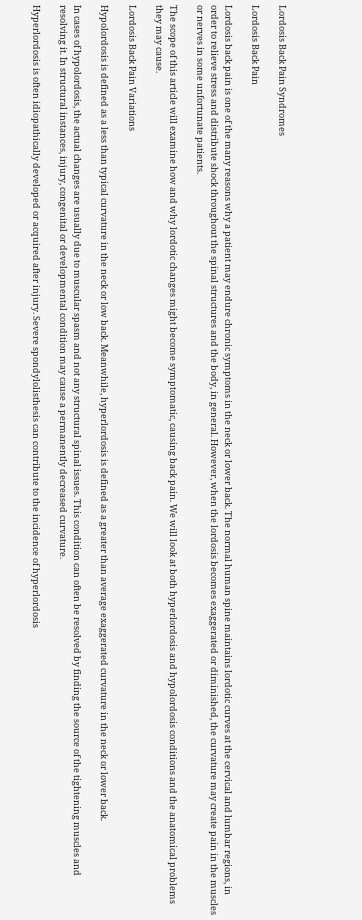Lordosis Back Pain Syndromes

Lordosis Back Pain

Lordosis back pain is one of the many reasons why a patient may endure chronic symptoms in the neck or lower back. The normal human spine maintains lordotic curves at the cervical and lumbar regions, in order to relieve stress and distribute shock throughout the spinal structures and the body, in general. However, when the lordosis becomes exaggerated or diminished, the curvature may create pain in the muscles or nerves in some unfortunate patients.

The scope of this article will examine how and why lordotic changes might become symptomatic, causing back pain. We will look at both hyperlordosis and hypolordosis conditions and the anatomical problems they may cause.

Lordosis Back Pain Variations

Hypolordosis is defined as a less than typical curvature in the neck or low back. Meanwhile, hyperlordosis is defined as a greater than average exaggerated curvature in the neck or lower back.

In cases of hypolordosis, the actual changes are usually due to muscular spasm and not any structural spinal issues. This condition can often be resolved by finding the source of the tightening muscles and resolving it. In structural instances, injury, congenital or developmental condition may cause a permanently decreased curvature.

Hyperlordosis is often idiopathically developed or acquired after injury. Severe spondylolisthesis can contribute to the incidence of hyperlordosis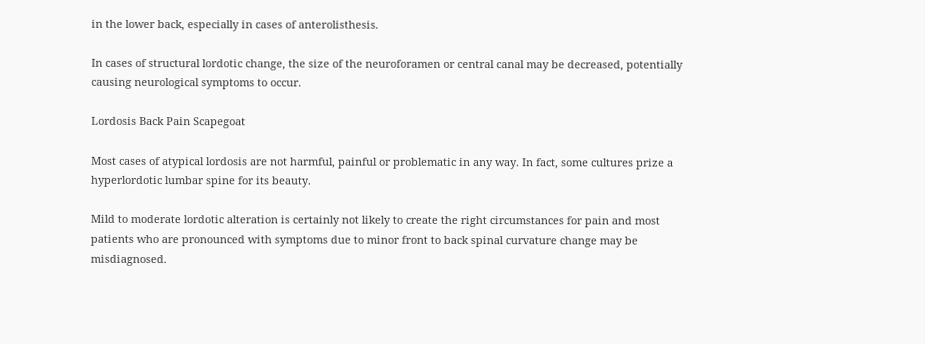in the lower back, especially in cases of anterolisthesis.

In cases of structural lordotic change, the size of the neuroforamen or central canal may be decreased, potentially causing neurological symptoms to occur.

Lordosis Back Pain Scapegoat

Most cases of atypical lordosis are not harmful, painful or problematic in any way. In fact, some cultures prize a hyperlordotic lumbar spine for its beauty.

Mild to moderate lordotic alteration is certainly not likely to create the right circumstances for pain and most patients who are pronounced with symptoms due to minor front to back spinal curvature change may be misdiagnosed.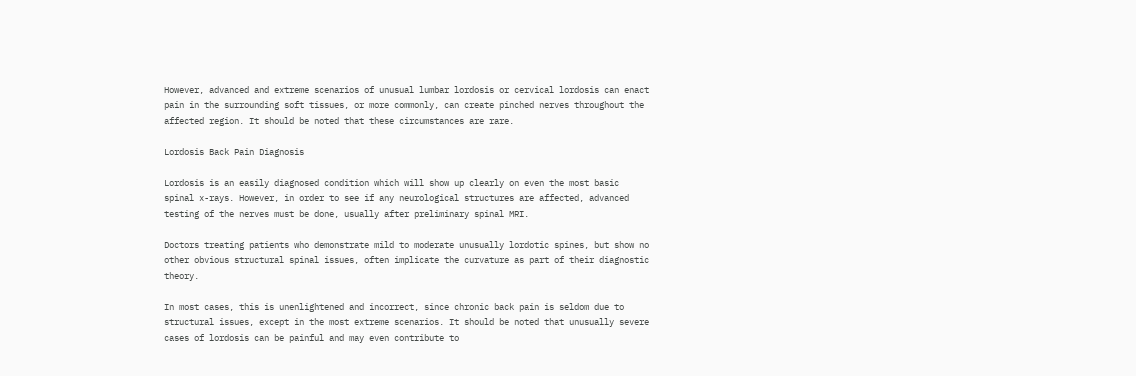However, advanced and extreme scenarios of unusual lumbar lordosis or cervical lordosis can enact pain in the surrounding soft tissues, or more commonly, can create pinched nerves throughout the affected region. It should be noted that these circumstances are rare.

Lordosis Back Pain Diagnosis

Lordosis is an easily diagnosed condition which will show up clearly on even the most basic spinal x-rays. However, in order to see if any neurological structures are affected, advanced testing of the nerves must be done, usually after preliminary spinal MRI.

Doctors treating patients who demonstrate mild to moderate unusually lordotic spines, but show no other obvious structural spinal issues, often implicate the curvature as part of their diagnostic theory.

In most cases, this is unenlightened and incorrect, since chronic back pain is seldom due to structural issues, except in the most extreme scenarios. It should be noted that unusually severe cases of lordosis can be painful and may even contribute to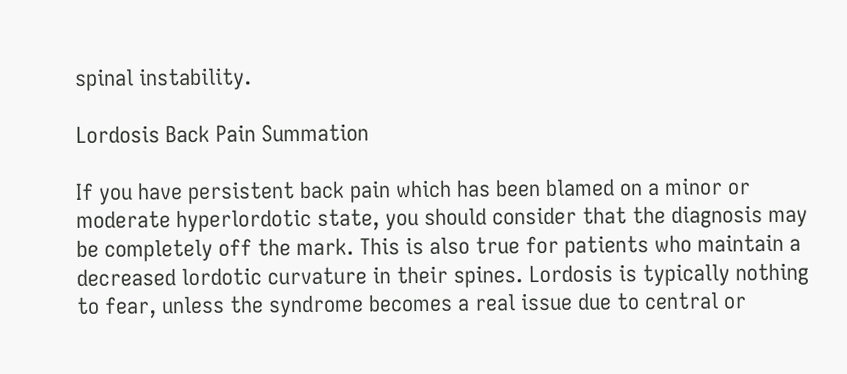spinal instability.

Lordosis Back Pain Summation

If you have persistent back pain which has been blamed on a minor or moderate hyperlordotic state, you should consider that the diagnosis may be completely off the mark. This is also true for patients who maintain a decreased lordotic curvature in their spines. Lordosis is typically nothing to fear, unless the syndrome becomes a real issue due to central or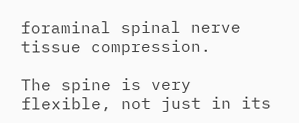foraminal spinal nerve tissue compression.

The spine is very flexible, not just in its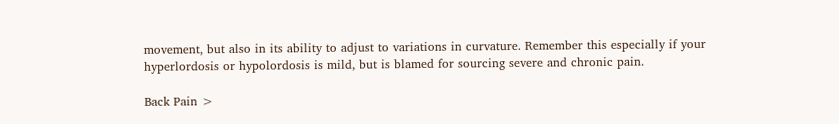movement, but also in its ability to adjust to variations in curvature. Remember this especially if your hyperlordosis or hypolordosis is mild, but is blamed for sourcing severe and chronic pain.

Back Pain >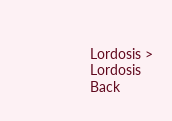Lordosis > Lordosis Back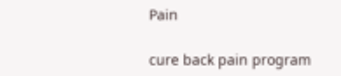Pain

cure back pain program